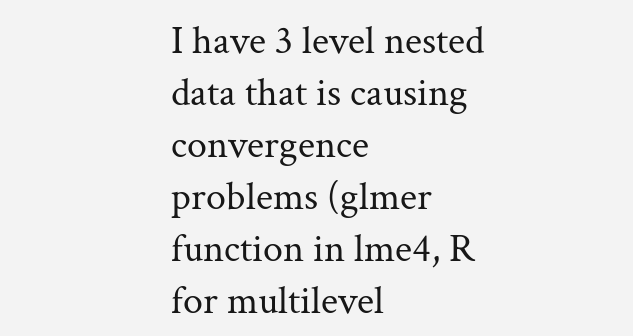I have 3 level nested data that is causing convergence problems (glmer function in lme4, R for multilevel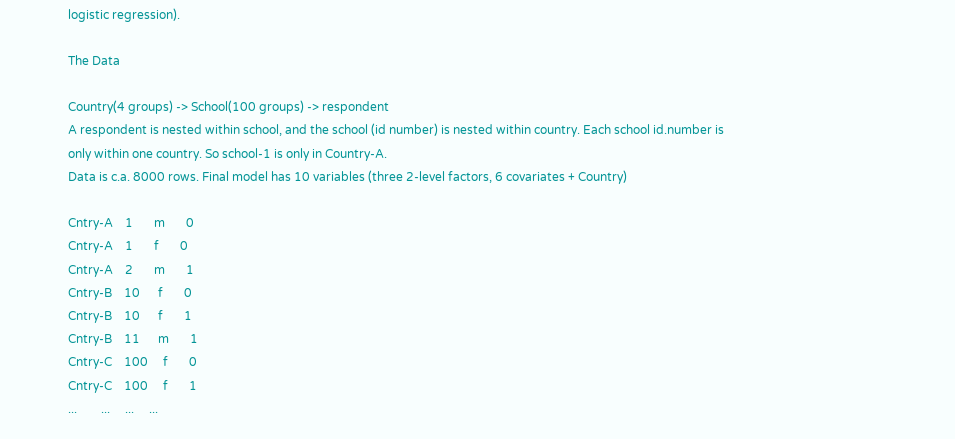logistic regression).

The Data

Country(4 groups) -> School(100 groups) -> respondent
A respondent is nested within school, and the school (id number) is nested within country. Each school id.number is only within one country. So school-1 is only in Country-A.
Data is c.a. 8000 rows. Final model has 10 variables (three 2-level factors, 6 covariates + Country)

Cntry-A    1       m       0
Cntry-A    1       f       0
Cntry-A    2       m       1
Cntry-B    10      f       0
Cntry-B    10      f       1
Cntry-B    11      m       1
Cntry-C    100     f       0
Cntry-C    100     f       1
...        ...     ...     ...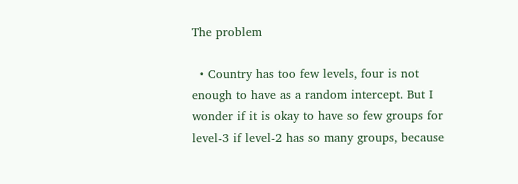The problem

  • Country has too few levels, four is not enough to have as a random intercept. But I wonder if it is okay to have so few groups for level-3 if level-2 has so many groups, because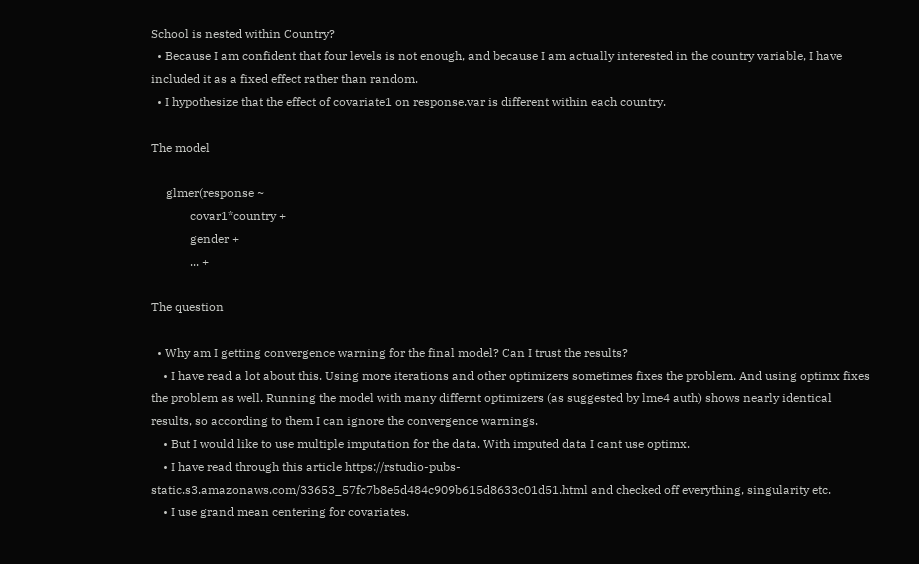School is nested within Country?
  • Because I am confident that four levels is not enough, and because I am actually interested in the country variable, I have included it as a fixed effect rather than random.
  • I hypothesize that the effect of covariate1 on response.var is different within each country.

The model

     glmer(response ~
             covar1*country +
             gender +
             ... +

The question

  • Why am I getting convergence warning for the final model? Can I trust the results?
    • I have read a lot about this. Using more iterations and other optimizers sometimes fixes the problem. And using optimx fixes the problem as well. Running the model with many differnt optimizers (as suggested by lme4 auth) shows nearly identical results, so according to them I can ignore the convergence warnings.
    • But I would like to use multiple imputation for the data. With imputed data I cant use optimx.
    • I have read through this article https://rstudio-pubs-static.s3.amazonaws.com/33653_57fc7b8e5d484c909b615d8633c01d51.html and checked off everything, singularity etc.
    • I use grand mean centering for covariates.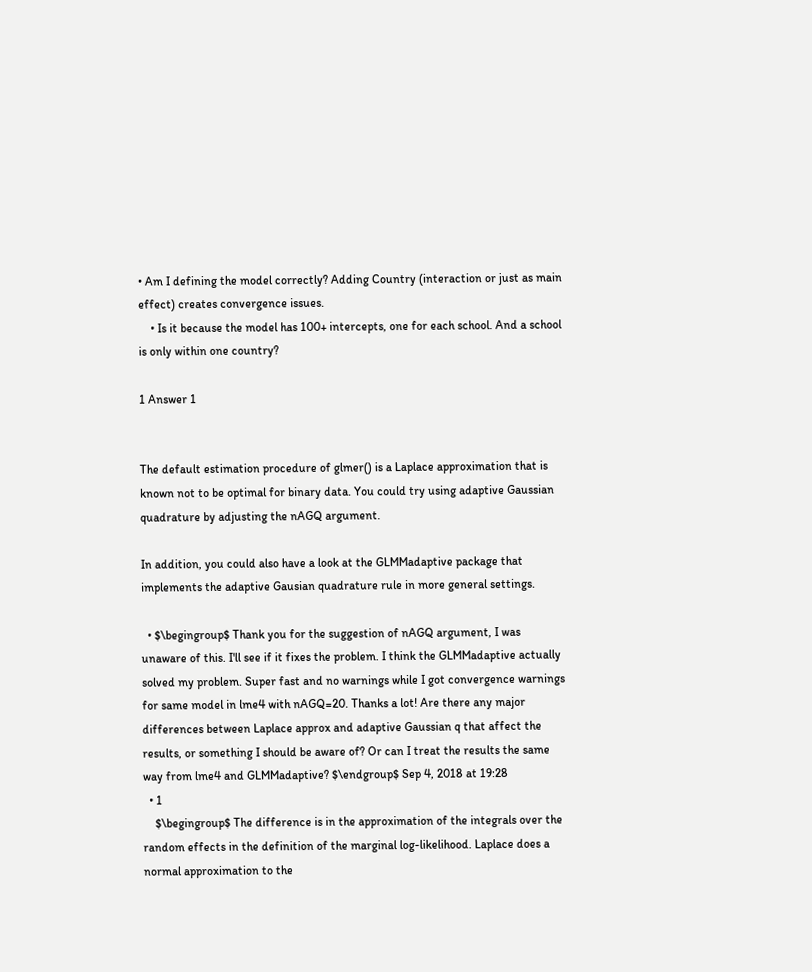• Am I defining the model correctly? Adding Country (interaction or just as main effect) creates convergence issues.
    • Is it because the model has 100+ intercepts, one for each school. And a school is only within one country?

1 Answer 1


The default estimation procedure of glmer() is a Laplace approximation that is known not to be optimal for binary data. You could try using adaptive Gaussian quadrature by adjusting the nAGQ argument.

In addition, you could also have a look at the GLMMadaptive package that implements the adaptive Gausian quadrature rule in more general settings.

  • $\begingroup$ Thank you for the suggestion of nAGQ argument, I was unaware of this. I'll see if it fixes the problem. I think the GLMMadaptive actually solved my problem. Super fast and no warnings while I got convergence warnings for same model in lme4 with nAGQ=20. Thanks a lot! Are there any major differences between Laplace approx and adaptive Gaussian q that affect the results, or something I should be aware of? Or can I treat the results the same way from lme4 and GLMMadaptive? $\endgroup$ Sep 4, 2018 at 19:28
  • 1
    $\begingroup$ The difference is in the approximation of the integrals over the random effects in the definition of the marginal log-likelihood. Laplace does a normal approximation to the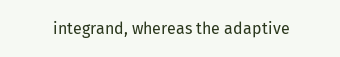integrand, whereas the adaptive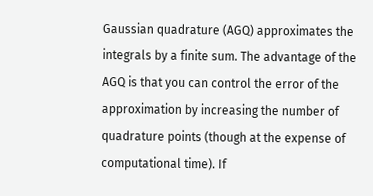Gaussian quadrature (AGQ) approximates the integrals by a finite sum. The advantage of the AGQ is that you can control the error of the approximation by increasing the number of quadrature points (though at the expense of computational time). If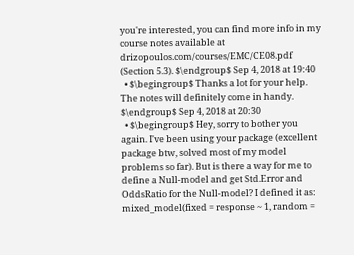you're interested, you can find more info in my course notes available at drizopoulos.com/courses/EMC/CE08.pdf (Section 5.3). $\endgroup$ Sep 4, 2018 at 19:40
  • $\begingroup$ Thanks a lot for your help. The notes will definitely come in handy. $\endgroup$ Sep 4, 2018 at 20:30
  • $\begingroup$ Hey, sorry to bother you again. I've been using your package (excellent package btw, solved most of my model problems so far). But is there a way for me to define a Null-model and get Std.Error and OddsRatio for the Null-model? I defined it as: mixed_model(fixed = response ~ 1, random =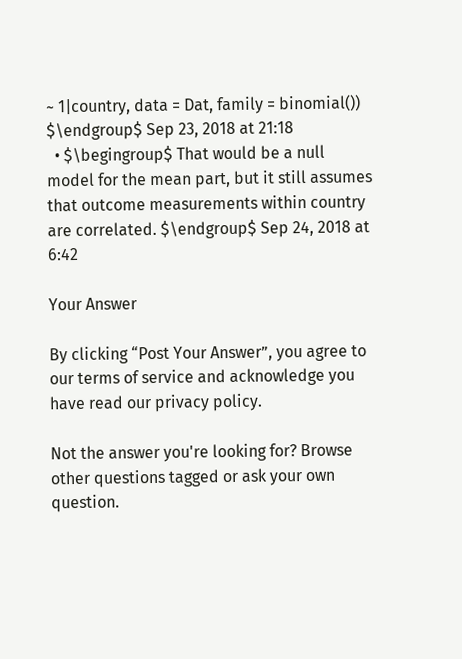~ 1|country, data = Dat, family = binomial()) $\endgroup$ Sep 23, 2018 at 21:18
  • $\begingroup$ That would be a null model for the mean part, but it still assumes that outcome measurements within country are correlated. $\endgroup$ Sep 24, 2018 at 6:42

Your Answer

By clicking “Post Your Answer”, you agree to our terms of service and acknowledge you have read our privacy policy.

Not the answer you're looking for? Browse other questions tagged or ask your own question.